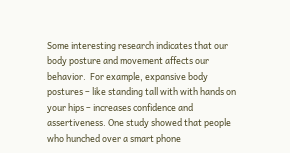Some interesting research indicates that our body posture and movement affects our behavior.  For example, expansive body postures – like standing tall with with hands on your hips – increases confidence and assertiveness. One study showed that people who hunched over a smart phone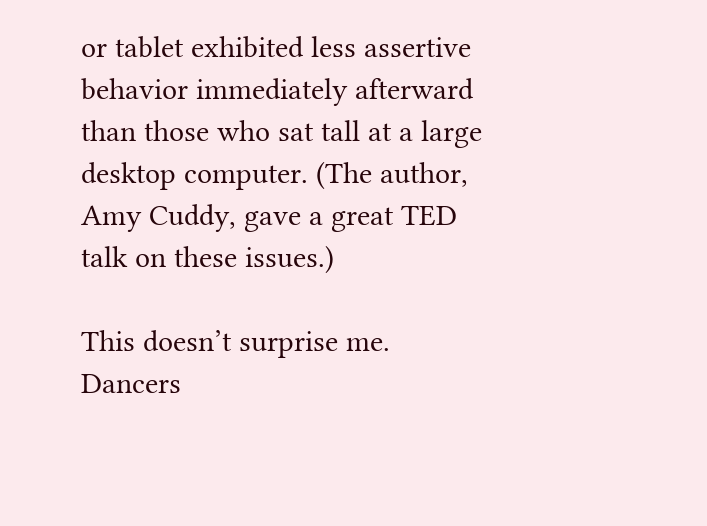or tablet exhibited less assertive behavior immediately afterward than those who sat tall at a large desktop computer. (The author, Amy Cuddy, gave a great TED talk on these issues.)

This doesn’t surprise me. Dancers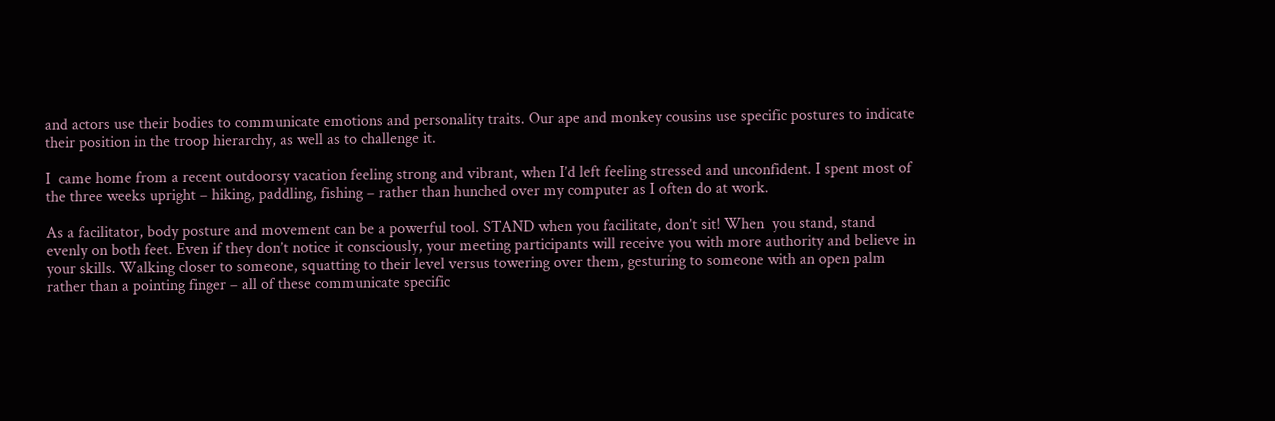and actors use their bodies to communicate emotions and personality traits. Our ape and monkey cousins use specific postures to indicate their position in the troop hierarchy, as well as to challenge it.

I  came home from a recent outdoorsy vacation feeling strong and vibrant, when I’d left feeling stressed and unconfident. I spent most of the three weeks upright – hiking, paddling, fishing – rather than hunched over my computer as I often do at work.

As a facilitator, body posture and movement can be a powerful tool. STAND when you facilitate, don’t sit! When  you stand, stand evenly on both feet. Even if they don’t notice it consciously, your meeting participants will receive you with more authority and believe in your skills. Walking closer to someone, squatting to their level versus towering over them, gesturing to someone with an open palm rather than a pointing finger – all of these communicate specific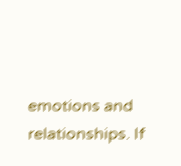emotions and relationships. If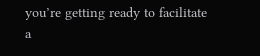you’re getting ready to facilitate a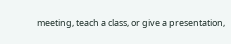meeting, teach a class, or give a presentation,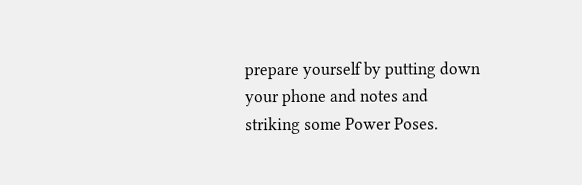prepare yourself by putting down your phone and notes and striking some Power Poses.